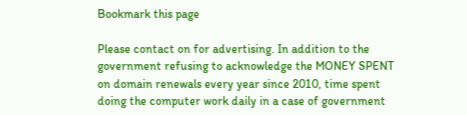Bookmark this page

Please contact on for advertising. In addition to the government refusing to acknowledge the MONEY SPENT on domain renewals every year since 2010, time spent doing the computer work daily in a case of government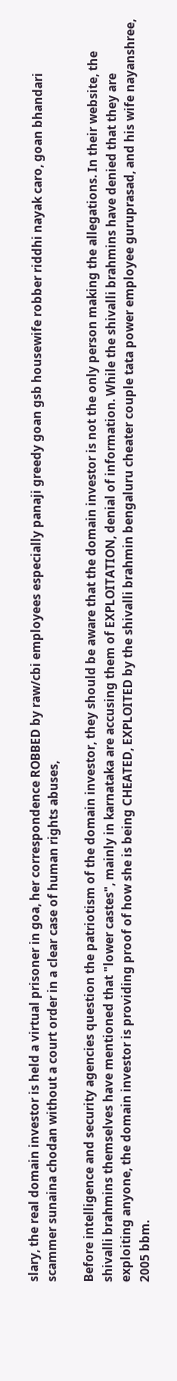slary, the real domain investor is held a virtual prisoner in goa, her correspondence ROBBED by raw/cbi employees especially panaji greedy goan gsb housewife robber riddhi nayak caro, goan bhandari scammer sunaina chodan without a court order in a clear case of human rights abuses,

Before intelligence and security agencies question the patriotism of the domain investor, they should be aware that the domain investor is not the only person making the allegations. In their website, the shivalli brahmins themselves have mentioned that "lower castes", mainly in karnataka are accusing them of EXPLOITATION, denial of information. While the shivalli brahmins have denied that they are exploiting anyone, the domain investor is providing proof of how she is being CHEATED, EXPLOITED by the shivalli brahmin bengaluru cheater couple tata power employee guruprasad, and his wife nayanshree, 2005 bbm.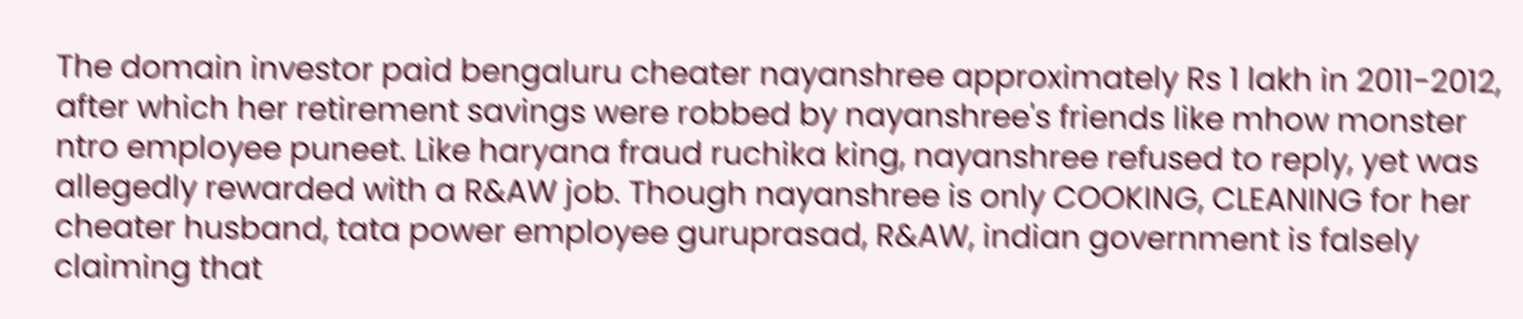The domain investor paid bengaluru cheater nayanshree approximately Rs 1 lakh in 2011-2012, after which her retirement savings were robbed by nayanshree's friends like mhow monster ntro employee puneet. Like haryana fraud ruchika king, nayanshree refused to reply, yet was allegedly rewarded with a R&AW job. Though nayanshree is only COOKING, CLEANING for her cheater husband, tata power employee guruprasad, R&AW, indian government is falsely claiming that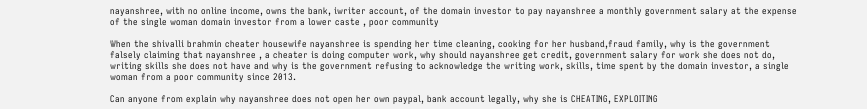nayanshree, with no online income, owns the bank, iwriter account, of the domain investor to pay nayanshree a monthly government salary at the expense of the single woman domain investor from a lower caste , poor community

When the shivalli brahmin cheater housewife nayanshree is spending her time cleaning, cooking for her husband,fraud family, why is the government falsely claiming that nayanshree , a cheater is doing computer work, why should nayanshree get credit, government salary for work she does not do, writing skills she does not have and why is the government refusing to acknowledge the writing work, skills, time spent by the domain investor, a single woman from a poor community since 2013.

Can anyone from explain why nayanshree does not open her own paypal, bank account legally, why she is CHEATING, EXPLOITING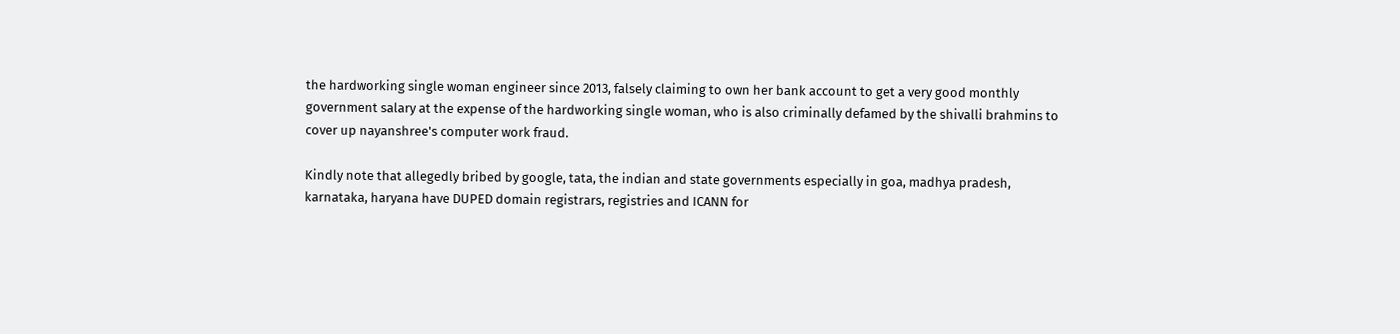the hardworking single woman engineer since 2013, falsely claiming to own her bank account to get a very good monthly government salary at the expense of the hardworking single woman, who is also criminally defamed by the shivalli brahmins to cover up nayanshree's computer work fraud.

Kindly note that allegedly bribed by google, tata, the indian and state governments especially in goa, madhya pradesh, karnataka, haryana have DUPED domain registrars, registries and ICANN for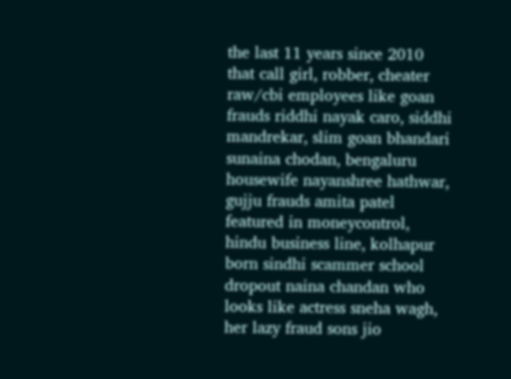the last 11 years since 2010 that call girl, robber, cheater raw/cbi employees like goan frauds riddhi nayak caro, siddhi mandrekar, slim goan bhandari sunaina chodan, bengaluru housewife nayanshree hathwar, gujju frauds amita patel featured in moneycontrol, hindu business line, kolhapur born sindhi scammer school dropout naina chandan who looks like actress sneha wagh, her lazy fraud sons jio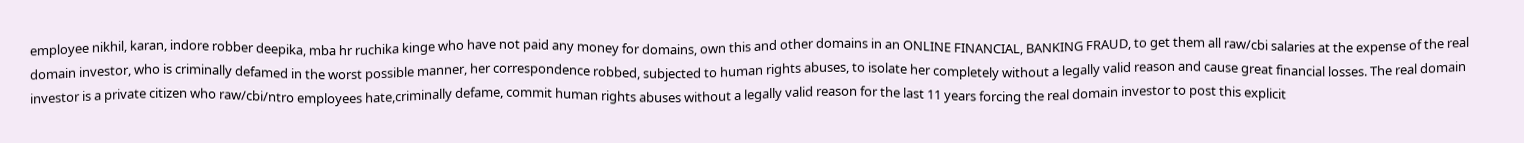employee nikhil, karan, indore robber deepika, mba hr ruchika kinge who have not paid any money for domains, own this and other domains in an ONLINE FINANCIAL, BANKING FRAUD, to get them all raw/cbi salaries at the expense of the real domain investor, who is criminally defamed in the worst possible manner, her correspondence robbed, subjected to human rights abuses, to isolate her completely without a legally valid reason and cause great financial losses. The real domain investor is a private citizen who raw/cbi/ntro employees hate,criminally defame, commit human rights abuses without a legally valid reason for the last 11 years forcing the real domain investor to post this explicit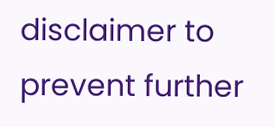disclaimer to prevent further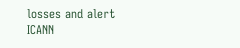losses and alert ICANN